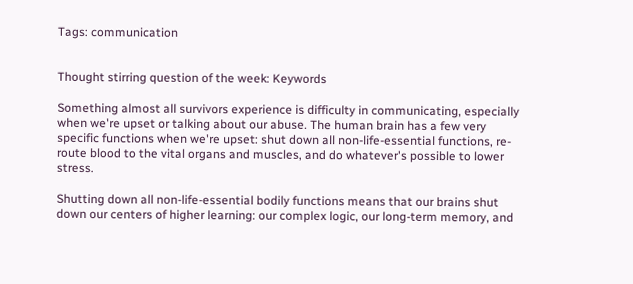Tags: communication


Thought stirring question of the week: Keywords

Something almost all survivors experience is difficulty in communicating, especially when we're upset or talking about our abuse. The human brain has a few very specific functions when we're upset: shut down all non-life-essential functions, re-route blood to the vital organs and muscles, and do whatever's possible to lower stress.

Shutting down all non-life-essential bodily functions means that our brains shut down our centers of higher learning: our complex logic, our long-term memory, and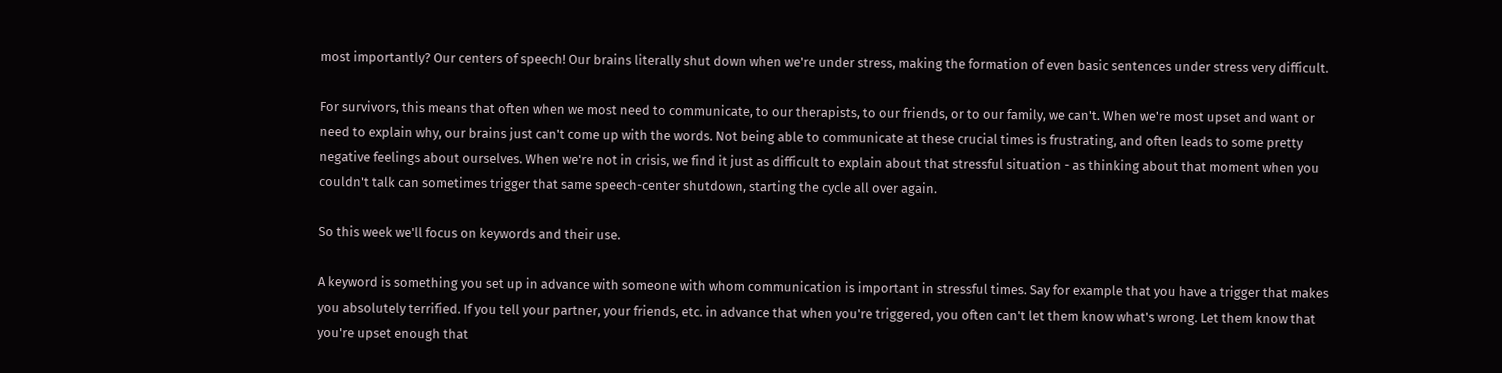most importantly? Our centers of speech! Our brains literally shut down when we're under stress, making the formation of even basic sentences under stress very difficult.

For survivors, this means that often when we most need to communicate, to our therapists, to our friends, or to our family, we can't. When we're most upset and want or need to explain why, our brains just can't come up with the words. Not being able to communicate at these crucial times is frustrating, and often leads to some pretty negative feelings about ourselves. When we're not in crisis, we find it just as difficult to explain about that stressful situation - as thinking about that moment when you couldn't talk can sometimes trigger that same speech-center shutdown, starting the cycle all over again.

So this week we'll focus on keywords and their use.

A keyword is something you set up in advance with someone with whom communication is important in stressful times. Say for example that you have a trigger that makes you absolutely terrified. If you tell your partner, your friends, etc. in advance that when you're triggered, you often can't let them know what's wrong. Let them know that you're upset enough that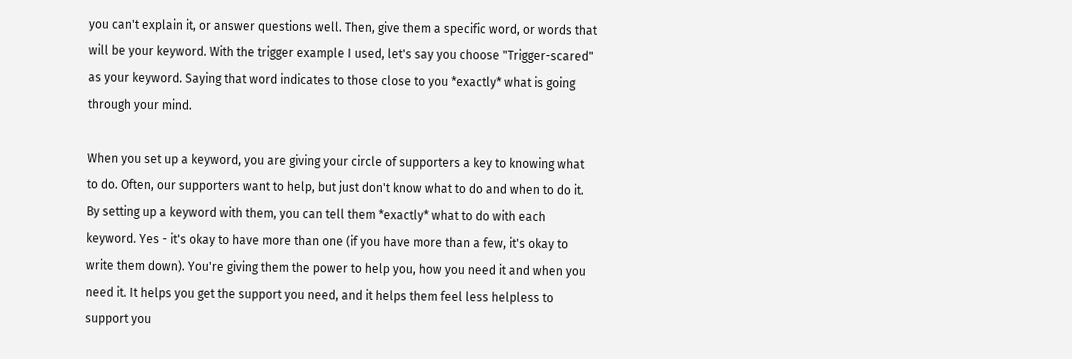you can't explain it, or answer questions well. Then, give them a specific word, or words that will be your keyword. With the trigger example I used, let's say you choose "Trigger-scared" as your keyword. Saying that word indicates to those close to you *exactly* what is going through your mind.

When you set up a keyword, you are giving your circle of supporters a key to knowing what to do. Often, our supporters want to help, but just don't know what to do and when to do it. By setting up a keyword with them, you can tell them *exactly* what to do with each keyword. Yes - it's okay to have more than one (if you have more than a few, it's okay to write them down). You're giving them the power to help you, how you need it and when you need it. It helps you get the support you need, and it helps them feel less helpless to support you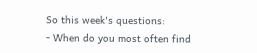So this week's questions:
- When do you most often find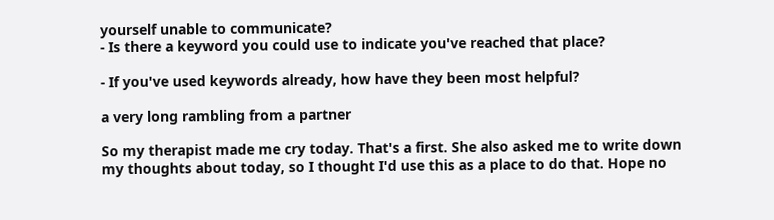yourself unable to communicate?
- Is there a keyword you could use to indicate you've reached that place?

- If you've used keywords already, how have they been most helpful?

a very long rambling from a partner

So my therapist made me cry today. That's a first. She also asked me to write down my thoughts about today, so I thought I'd use this as a place to do that. Hope no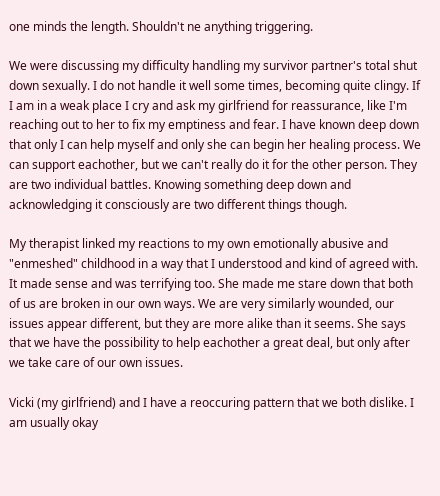one minds the length. Shouldn't ne anything triggering.

We were discussing my difficulty handling my survivor partner's total shut down sexually. I do not handle it well some times, becoming quite clingy. If I am in a weak place I cry and ask my girlfriend for reassurance, like I'm reaching out to her to fix my emptiness and fear. I have known deep down that only I can help myself and only she can begin her healing process. We can support eachother, but we can't really do it for the other person. They are two individual battles. Knowing something deep down and acknowledging it consciously are two different things though.

My therapist linked my reactions to my own emotionally abusive and "enmeshed" childhood in a way that I understood and kind of agreed with. It made sense and was terrifying too. She made me stare down that both of us are broken in our own ways. We are very similarly wounded, our issues appear different, but they are more alike than it seems. She says that we have the possibility to help eachother a great deal, but only after we take care of our own issues.

Vicki (my girlfriend) and I have a reoccuring pattern that we both dislike. I am usually okay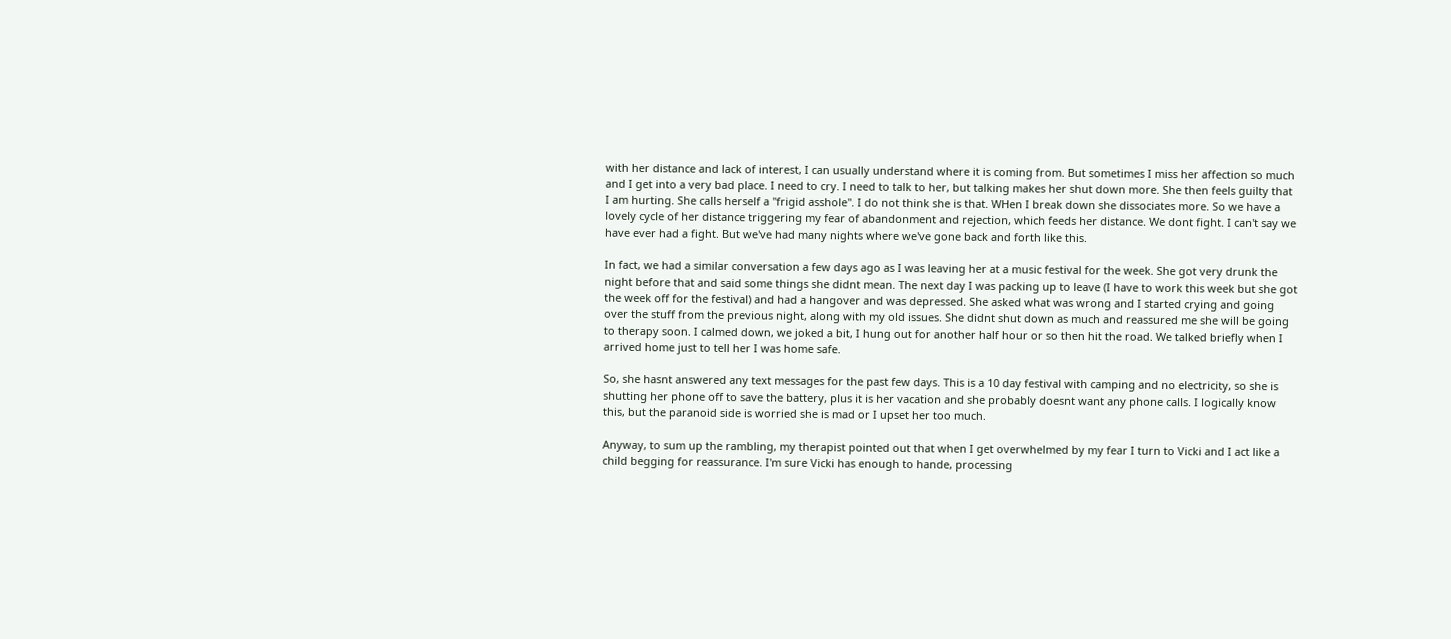with her distance and lack of interest, I can usually understand where it is coming from. But sometimes I miss her affection so much and I get into a very bad place. I need to cry. I need to talk to her, but talking makes her shut down more. She then feels guilty that I am hurting. She calls herself a "frigid asshole". I do not think she is that. WHen I break down she dissociates more. So we have a lovely cycle of her distance triggering my fear of abandonment and rejection, which feeds her distance. We dont fight. I can't say we have ever had a fight. But we've had many nights where we've gone back and forth like this.

In fact, we had a similar conversation a few days ago as I was leaving her at a music festival for the week. She got very drunk the night before that and said some things she didnt mean. The next day I was packing up to leave (I have to work this week but she got the week off for the festival) and had a hangover and was depressed. She asked what was wrong and I started crying and going over the stuff from the previous night, along with my old issues. She didnt shut down as much and reassured me she will be going to therapy soon. I calmed down, we joked a bit, I hung out for another half hour or so then hit the road. We talked briefly when I arrived home just to tell her I was home safe.

So, she hasnt answered any text messages for the past few days. This is a 10 day festival with camping and no electricity, so she is shutting her phone off to save the battery, plus it is her vacation and she probably doesnt want any phone calls. I logically know this, but the paranoid side is worried she is mad or I upset her too much.

Anyway, to sum up the rambling, my therapist pointed out that when I get overwhelmed by my fear I turn to Vicki and I act like a child begging for reassurance. I'm sure Vicki has enough to hande, processing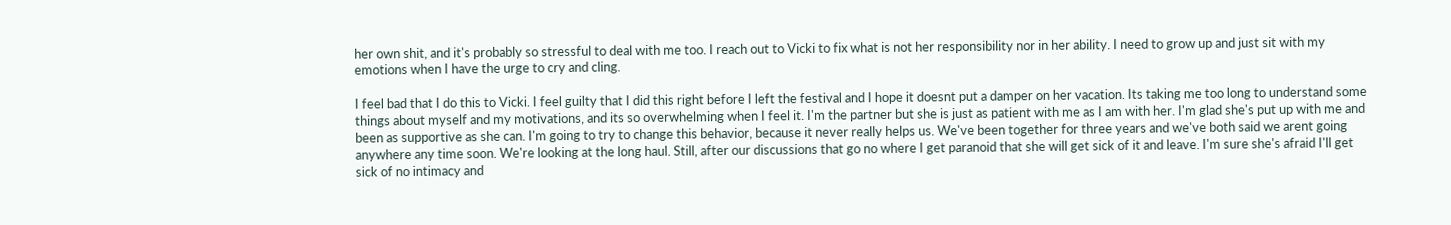her own shit, and it's probably so stressful to deal with me too. I reach out to Vicki to fix what is not her responsibility nor in her ability. I need to grow up and just sit with my emotions when I have the urge to cry and cling.

I feel bad that I do this to Vicki. I feel guilty that I did this right before I left the festival and I hope it doesnt put a damper on her vacation. Its taking me too long to understand some things about myself and my motivations, and its so overwhelming when I feel it. I'm the partner but she is just as patient with me as I am with her. I'm glad she's put up with me and been as supportive as she can. I'm going to try to change this behavior, because it never really helps us. We've been together for three years and we've both said we arent going anywhere any time soon. We're looking at the long haul. Still, after our discussions that go no where I get paranoid that she will get sick of it and leave. I'm sure she's afraid I'll get sick of no intimacy and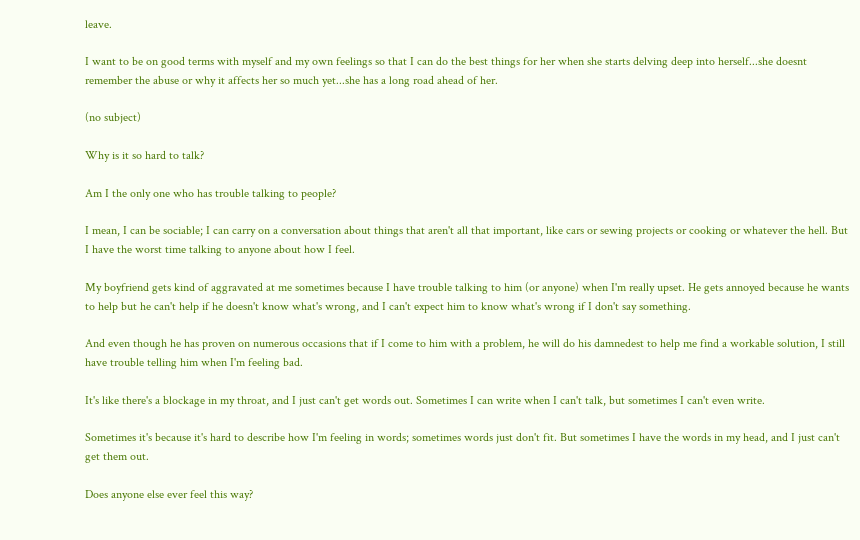leave.

I want to be on good terms with myself and my own feelings so that I can do the best things for her when she starts delving deep into herself...she doesnt remember the abuse or why it affects her so much yet...she has a long road ahead of her.

(no subject)

Why is it so hard to talk?

Am I the only one who has trouble talking to people?

I mean, I can be sociable; I can carry on a conversation about things that aren't all that important, like cars or sewing projects or cooking or whatever the hell. But I have the worst time talking to anyone about how I feel.

My boyfriend gets kind of aggravated at me sometimes because I have trouble talking to him (or anyone) when I'm really upset. He gets annoyed because he wants to help but he can't help if he doesn't know what's wrong, and I can't expect him to know what's wrong if I don't say something.

And even though he has proven on numerous occasions that if I come to him with a problem, he will do his damnedest to help me find a workable solution, I still have trouble telling him when I'm feeling bad.

It's like there's a blockage in my throat, and I just can't get words out. Sometimes I can write when I can't talk, but sometimes I can't even write.

Sometimes it's because it's hard to describe how I'm feeling in words; sometimes words just don't fit. But sometimes I have the words in my head, and I just can't get them out.

Does anyone else ever feel this way?